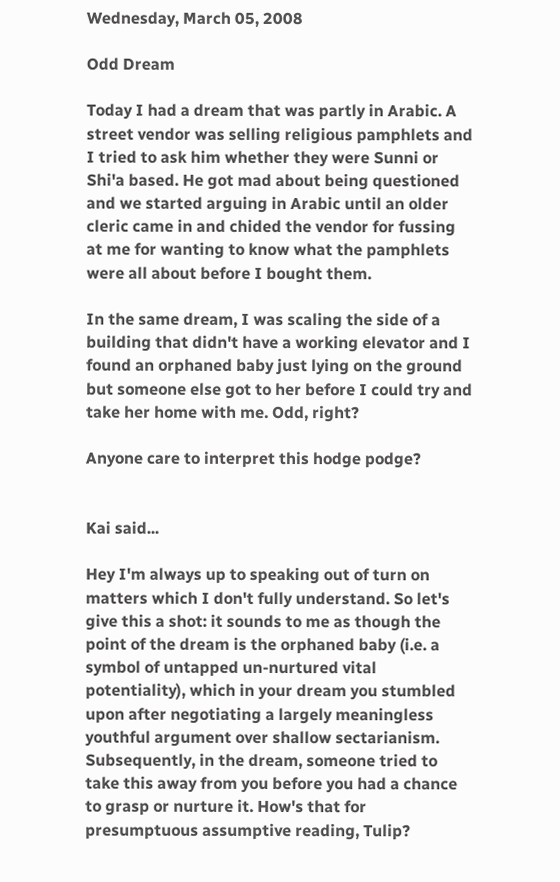Wednesday, March 05, 2008

Odd Dream

Today I had a dream that was partly in Arabic. A street vendor was selling religious pamphlets and I tried to ask him whether they were Sunni or Shi'a based. He got mad about being questioned and we started arguing in Arabic until an older cleric came in and chided the vendor for fussing at me for wanting to know what the pamphlets were all about before I bought them.

In the same dream, I was scaling the side of a building that didn't have a working elevator and I found an orphaned baby just lying on the ground but someone else got to her before I could try and take her home with me. Odd, right?

Anyone care to interpret this hodge podge?


Kai said...

Hey I'm always up to speaking out of turn on matters which I don't fully understand. So let's give this a shot: it sounds to me as though the point of the dream is the orphaned baby (i.e. a symbol of untapped un-nurtured vital potentiality), which in your dream you stumbled upon after negotiating a largely meaningless youthful argument over shallow sectarianism. Subsequently, in the dream, someone tried to take this away from you before you had a chance to grasp or nurture it. How's that for presumptuous assumptive reading, Tulip?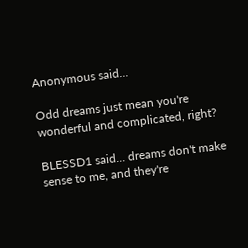Anonymous said...

Odd dreams just mean you're wonderful and complicated, right?

BLESSD1 said... dreams don't make sense to me, and they're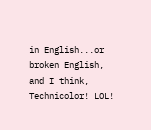in English...or broken English, and I think, Technicolor! LOL!